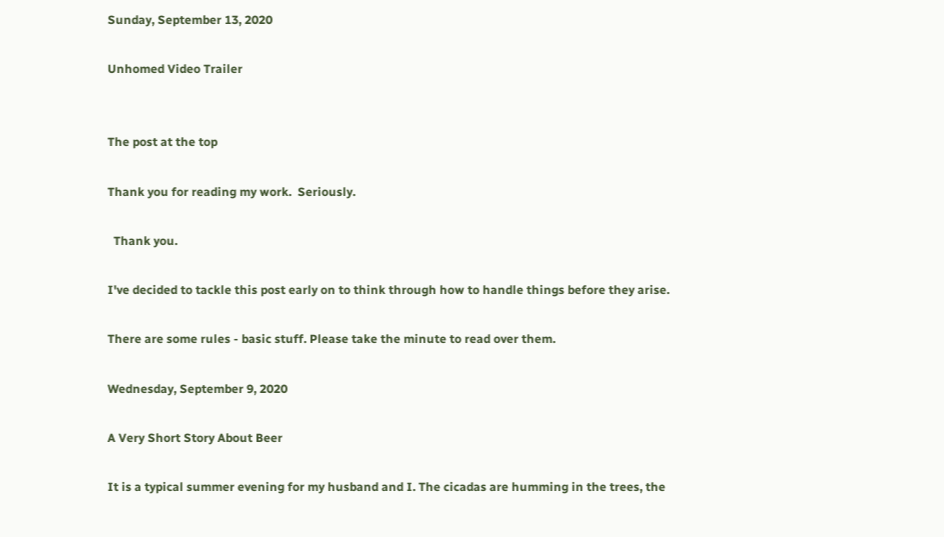Sunday, September 13, 2020

Unhomed Video Trailer


The post at the top

Thank you for reading my work.  Seriously.

  Thank you.

I've decided to tackle this post early on to think through how to handle things before they arise.

There are some rules - basic stuff. Please take the minute to read over them.

Wednesday, September 9, 2020

A Very Short Story About Beer

It is a typical summer evening for my husband and I. The cicadas are humming in the trees, the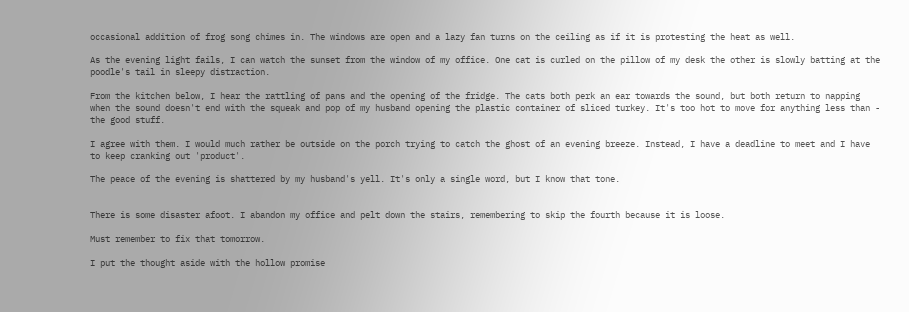occasional addition of frog song chimes in. The windows are open and a lazy fan turns on the ceiling as if it is protesting the heat as well.

As the evening light fails, I can watch the sunset from the window of my office. One cat is curled on the pillow of my desk the other is slowly batting at the poodle's tail in sleepy distraction.

From the kitchen below, I hear the rattling of pans and the opening of the fridge. The cats both perk an ear towards the sound, but both return to napping when the sound doesn't end with the squeak and pop of my husband opening the plastic container of sliced turkey. It's too hot to move for anything less than - the good stuff.

I agree with them. I would much rather be outside on the porch trying to catch the ghost of an evening breeze. Instead, I have a deadline to meet and I have to keep cranking out 'product'.

The peace of the evening is shattered by my husband's yell. It's only a single word, but I know that tone.


There is some disaster afoot. I abandon my office and pelt down the stairs, remembering to skip the fourth because it is loose.

Must remember to fix that tomorrow.

I put the thought aside with the hollow promise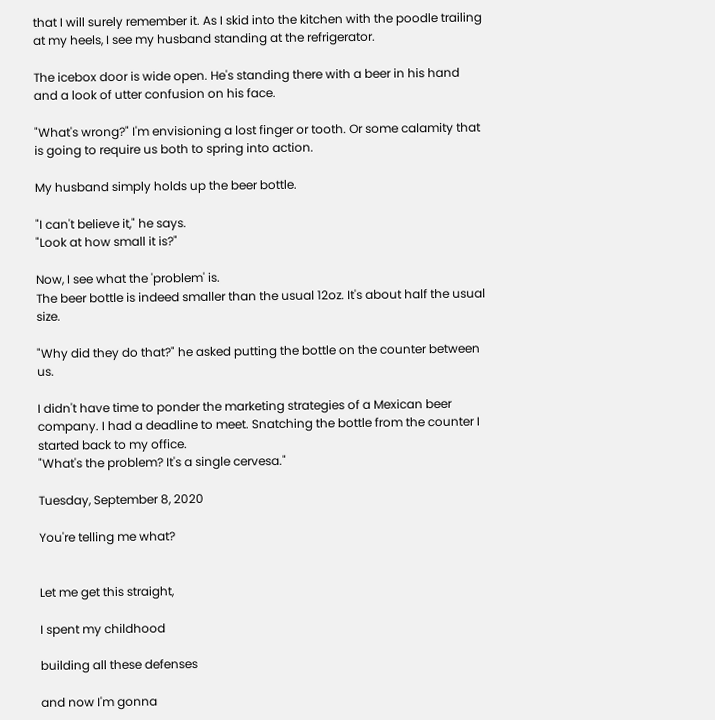that I will surely remember it. As I skid into the kitchen with the poodle trailing at my heels, I see my husband standing at the refrigerator.

The icebox door is wide open. He's standing there with a beer in his hand and a look of utter confusion on his face.

"What's wrong?" I'm envisioning a lost finger or tooth. Or some calamity that is going to require us both to spring into action.

My husband simply holds up the beer bottle.

"I can't believe it," he says.
"Look at how small it is?"

Now, I see what the 'problem' is.
The beer bottle is indeed smaller than the usual 12oz. It's about half the usual size.

"Why did they do that?" he asked putting the bottle on the counter between us.

I didn't have time to ponder the marketing strategies of a Mexican beer company. I had a deadline to meet. Snatching the bottle from the counter I started back to my office.
"What's the problem? It's a single cervesa."

Tuesday, September 8, 2020

You're telling me what?


Let me get this straight,

I spent my childhood

building all these defenses

and now I'm gonna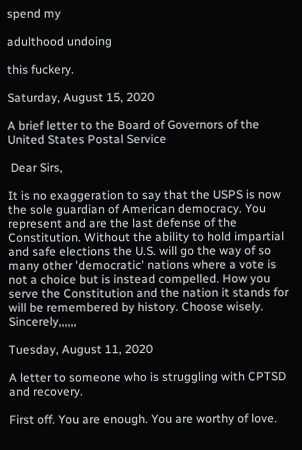spend my

adulthood undoing

this fuckery.

Saturday, August 15, 2020

A brief letter to the Board of Governors of the United States Postal Service

 Dear Sirs,

It is no exaggeration to say that the USPS is now the sole guardian of American democracy. You represent and are the last defense of the Constitution. Without the ability to hold impartial and safe elections the U.S. will go the way of so many other 'democratic' nations where a vote is not a choice but is instead compelled. How you serve the Constitution and the nation it stands for will be remembered by history. Choose wisely. Sincerely,,,,,,

Tuesday, August 11, 2020

A letter to someone who is struggling with CPTSD and recovery.

First off. You are enough. You are worthy of love.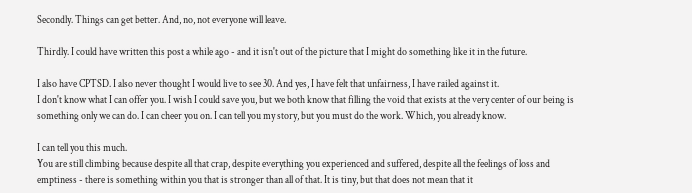Secondly. Things can get better. And, no, not everyone will leave.

Thirdly. I could have written this post a while ago - and it isn't out of the picture that I might do something like it in the future.

I also have CPTSD. I also never thought I would live to see 30. And yes, I have felt that unfairness, I have railed against it.
I don't know what I can offer you. I wish I could save you, but we both know that filling the void that exists at the very center of our being is something only we can do. I can cheer you on. I can tell you my story, but you must do the work. Which, you already know.

I can tell you this much.
You are still climbing because despite all that crap, despite everything you experienced and suffered, despite all the feelings of loss and emptiness - there is something within you that is stronger than all of that. It is tiny, but that does not mean that it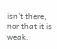isn't there, nor that it is weak.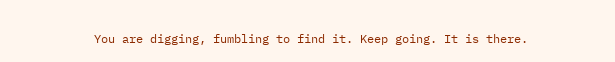You are digging, fumbling to find it. Keep going. It is there.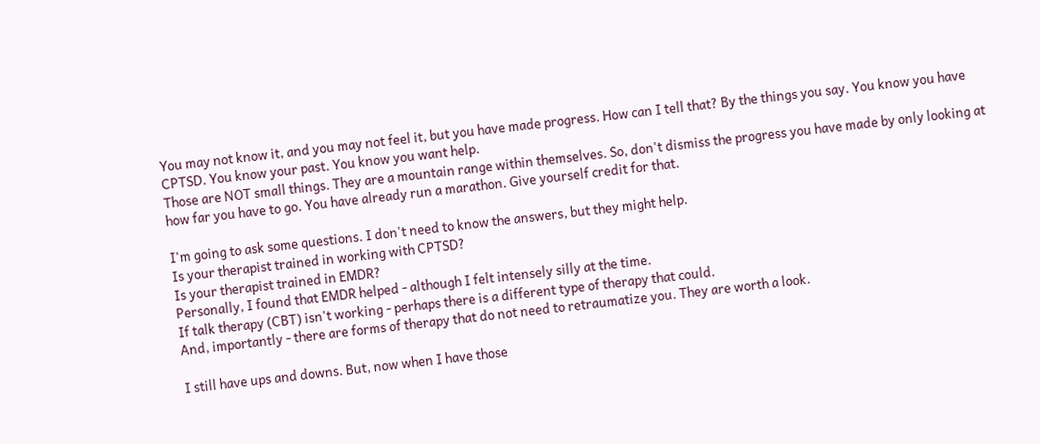You may not know it, and you may not feel it, but you have made progress. How can I tell that? By the things you say. You know you have CPTSD. You know your past. You know you want help.
Those are NOT small things. They are a mountain range within themselves. So, don't dismiss the progress you have made by only looking at how far you have to go. You have already run a marathon. Give yourself credit for that.

I'm going to ask some questions. I don't need to know the answers, but they might help.
Is your therapist trained in working with CPTSD?
Is your therapist trained in EMDR?
Personally, I found that EMDR helped - although I felt intensely silly at the time.
If talk therapy (CBT) isn't working - perhaps there is a different type of therapy that could.
And, importantly - there are forms of therapy that do not need to retraumatize you. They are worth a look.

I still have ups and downs. But, now when I have those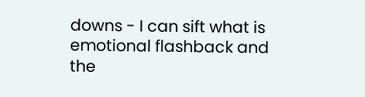downs - I can sift what is emotional flashback and the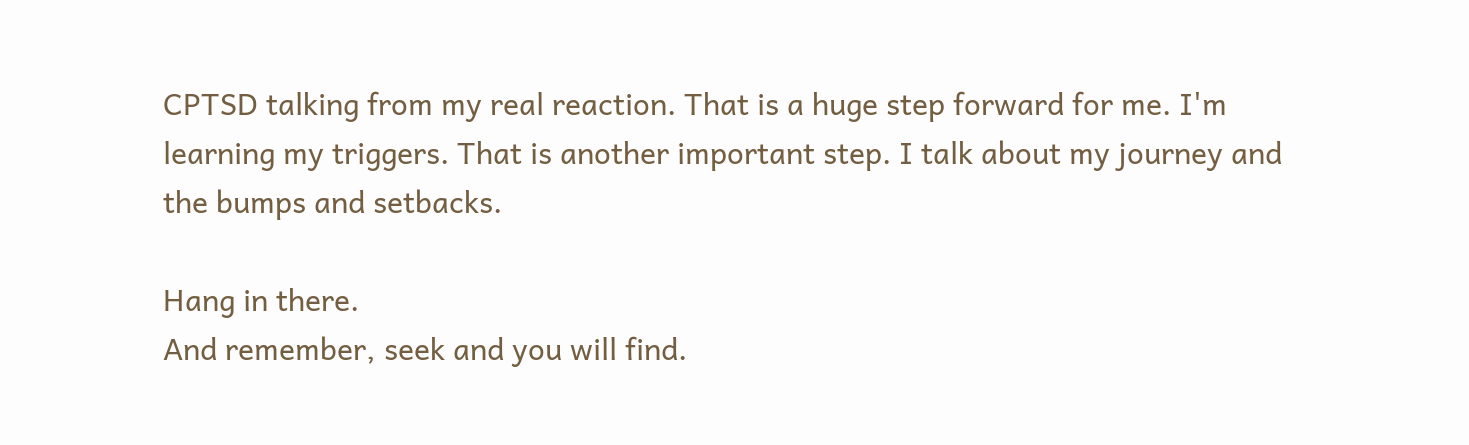CPTSD talking from my real reaction. That is a huge step forward for me. I'm learning my triggers. That is another important step. I talk about my journey and the bumps and setbacks.

Hang in there.
And remember, seek and you will find.